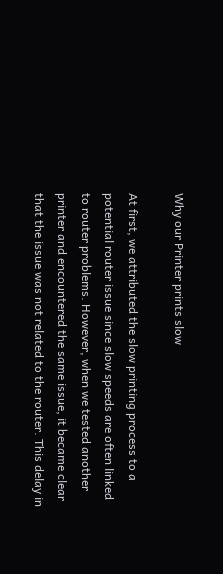Why our Printer prints slow

At first, we attributed the slow printing process to a potential router issue since slow speeds are often linked to router problems. However, when we tested another printer and encountered the same issue, it became clear that the issue was not related to the router. This delay in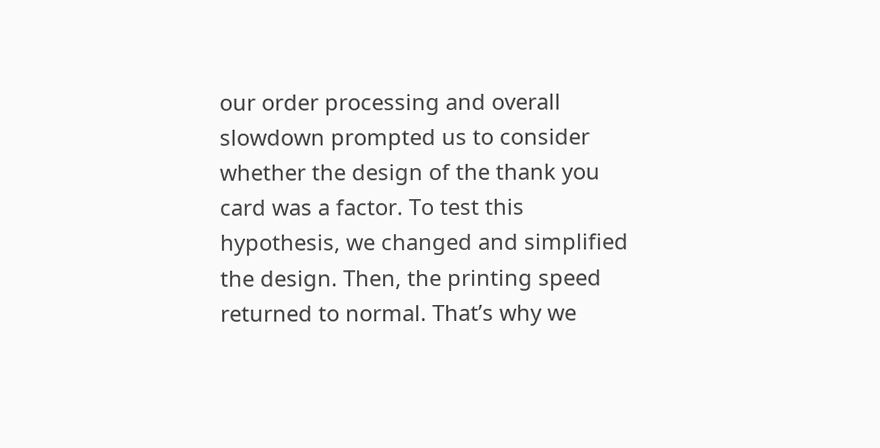our order processing and overall slowdown prompted us to consider whether the design of the thank you card was a factor. To test this hypothesis, we changed and simplified the design. Then, the printing speed returned to normal. That’s why we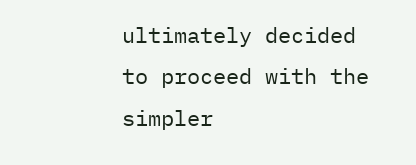ultimately decided to proceed with the simpler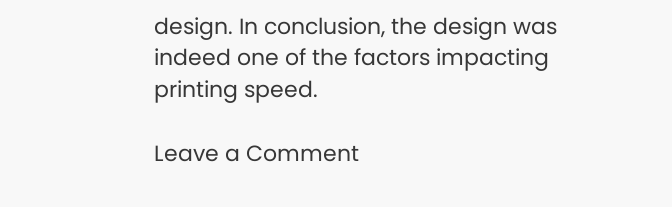design. In conclusion, the design was indeed one of the factors impacting printing speed.

Leave a Comment